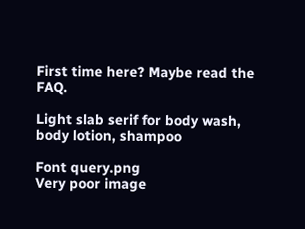First time here? Maybe read the FAQ.

Light slab serif for body wash, body lotion, shampoo

Font query.png
Very poor image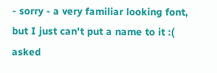- sorry - a very familiar looking font, but I just can't put a name to it :(
asked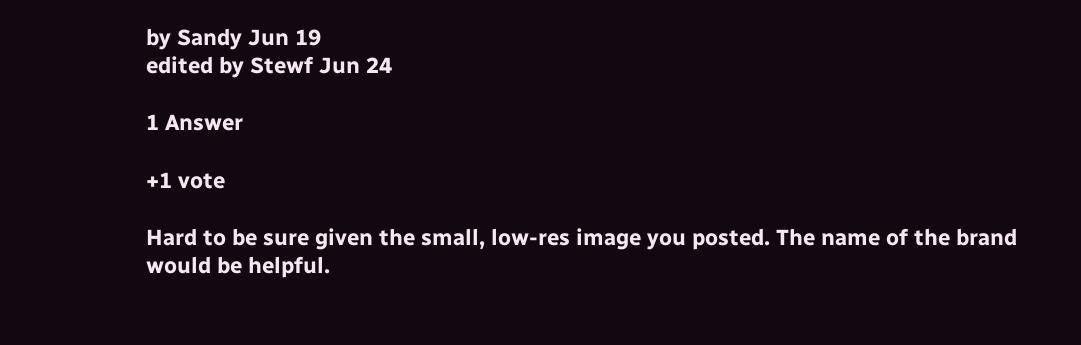by Sandy Jun 19
edited by Stewf Jun 24

1 Answer

+1 vote

Hard to be sure given the small, low-res image you posted. The name of the brand would be helpful.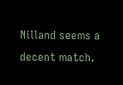Nilland seems a decent match.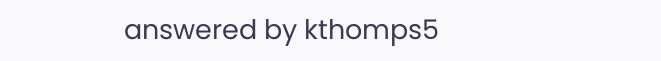answered by kthomps5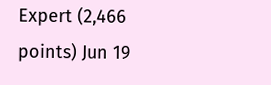Expert (2,466 points) Jun 19